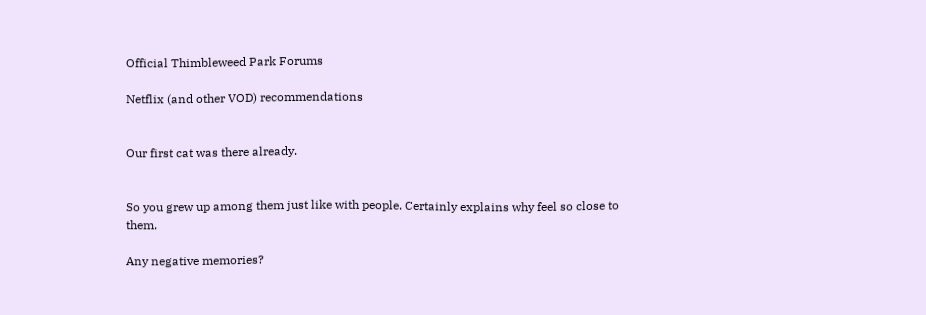Official Thimbleweed Park Forums

Netflix (and other VOD) recommendations


Our first cat was there already.


So you grew up among them just like with people. Certainly explains why feel so close to them.

Any negative memories?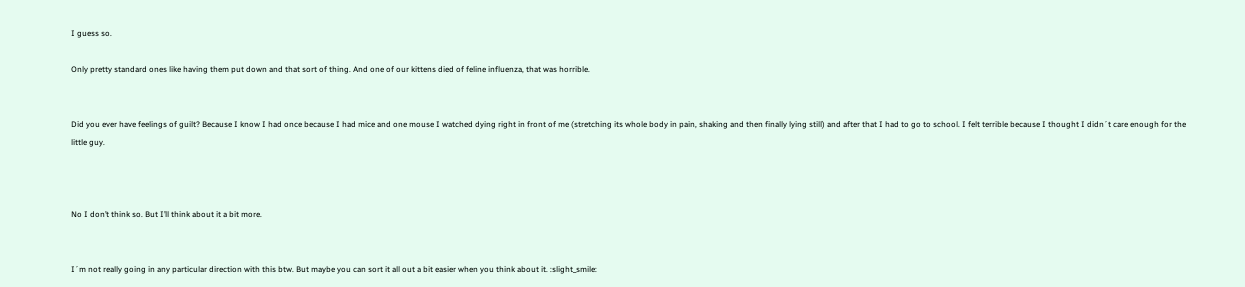I guess so.

Only pretty standard ones like having them put down and that sort of thing. And one of our kittens died of feline influenza, that was horrible.


Did you ever have feelings of guilt? Because I know I had once because I had mice and one mouse I watched dying right in front of me (stretching its whole body in pain, shaking and then finally lying still) and after that I had to go to school. I felt terrible because I thought I didn´t care enough for the little guy.



No I don’t think so. But I’ll think about it a bit more.


I´m not really going in any particular direction with this btw. But maybe you can sort it all out a bit easier when you think about it. :slight_smile: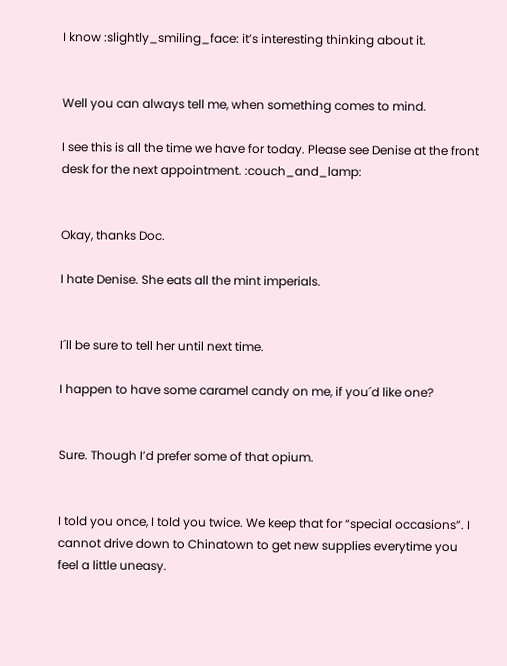I know :slightly_smiling_face: it’s interesting thinking about it.


Well you can always tell me, when something comes to mind.

I see this is all the time we have for today. Please see Denise at the front desk for the next appointment. :couch_and_lamp:


Okay, thanks Doc.

I hate Denise. She eats all the mint imperials.


I´ll be sure to tell her until next time.

I happen to have some caramel candy on me, if you´d like one?


Sure. Though I’d prefer some of that opium.


I told you once, I told you twice. We keep that for “special occasions”. I cannot drive down to Chinatown to get new supplies everytime you feel a little uneasy.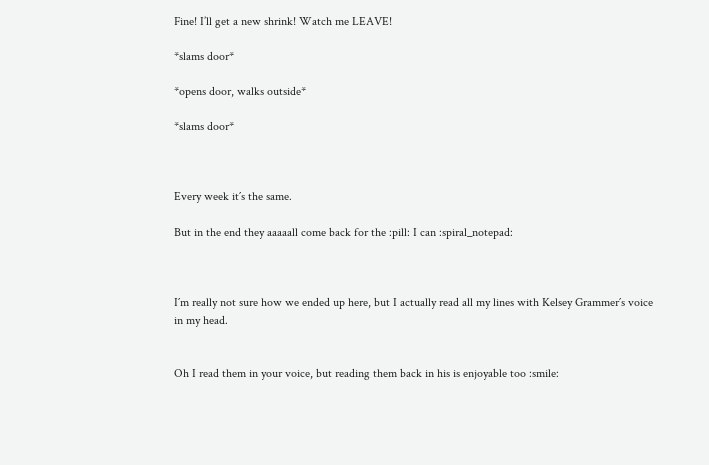Fine! I’ll get a new shrink! Watch me LEAVE!

*slams door*

*opens door, walks outside*

*slams door*



Every week it´s the same.

But in the end they aaaaall come back for the :pill: I can :spiral_notepad:



I´m really not sure how we ended up here, but I actually read all my lines with Kelsey Grammer´s voice in my head.


Oh I read them in your voice, but reading them back in his is enjoyable too :smile: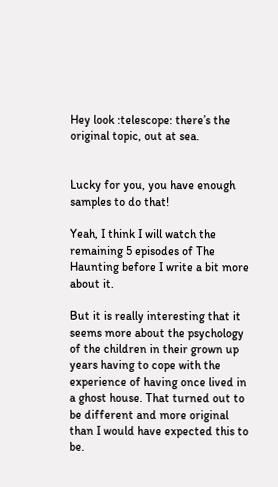Hey look :telescope: there’s the original topic, out at sea.


Lucky for you, you have enough samples to do that!

Yeah, I think I will watch the remaining 5 episodes of The Haunting before I write a bit more about it.

But it is really interesting that it seems more about the psychology of the children in their grown up years having to cope with the experience of having once lived in a ghost house. That turned out to be different and more original than I would have expected this to be.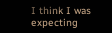I think I was expecting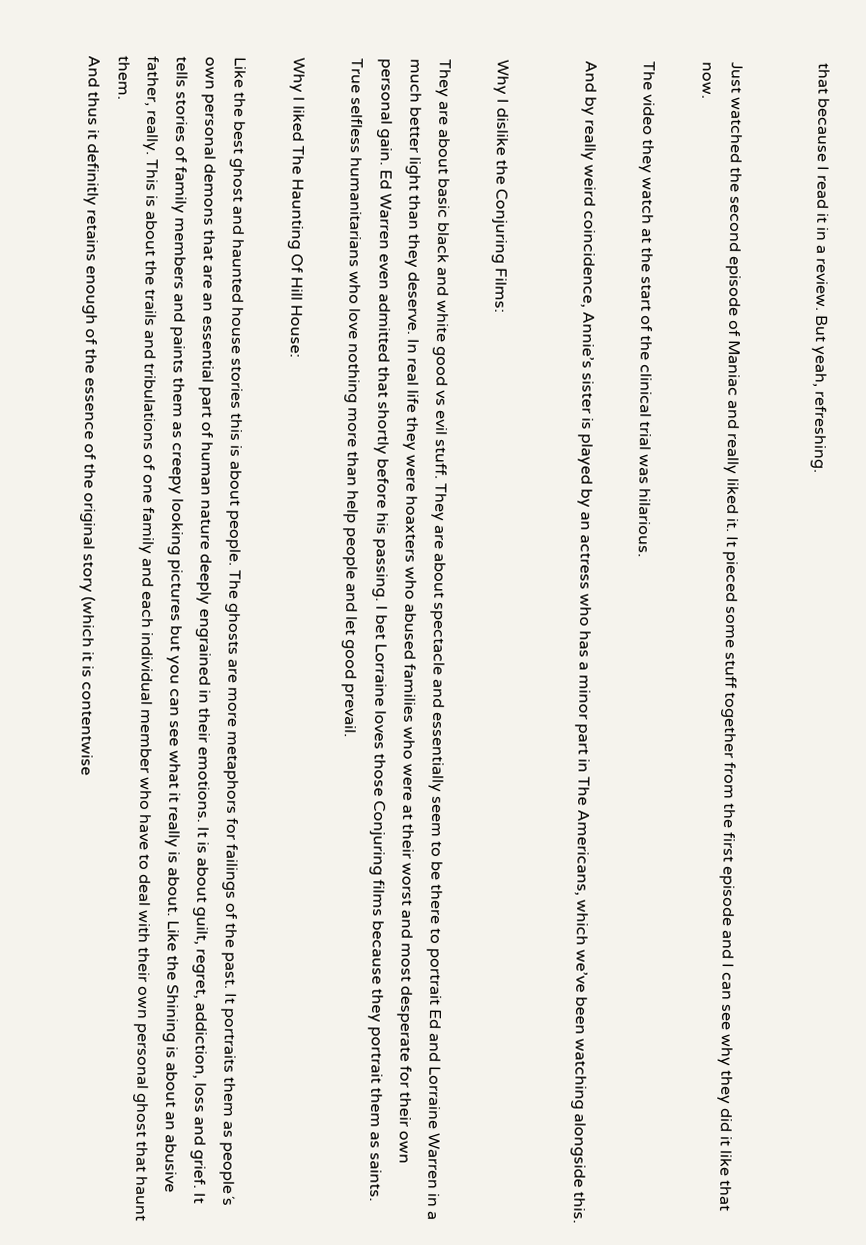that because I read it in a review. But yeah, refreshing.


Just watched the second episode of Maniac and really liked it. It pieced some stuff together from the first episode and I can see why they did it like that now.

The video they watch at the start of the clinical trial was hilarious.

And by really weird coincidence, Annie’s sister is played by an actress who has a minor part in The Americans, which we’ve been watching alongside this.


Why I dislike the Conjuring Films:

They are about basic black and white good vs evil stuff. They are about spectacle and essentially seem to be there to portrait Ed and Lorraine Warren in a much better light than they deserve. In real life they were hoaxters who abused families who were at their worst and most desperate for their own personal gain. Ed Warren even admitted that shortly before his passing. I bet Lorraine loves those Conjuring films because they portrait them as saints. True selfless humanitarians who love nothing more than help people and let good prevail.

Why I liked The Haunting Of Hill House:

Like the best ghost and haunted house stories this is about people. The ghosts are more metaphors for failings of the past. It portraits them as people´s own personal demons that are an essential part of human nature deeply engrained in their emotions. It is about guilt, regret, addiction, loss and grief. It tells stories of family members and paints them as creepy looking pictures but you can see what it really is about. Like the Shining is about an abusive father, really. This is about the trails and tribulations of one family and each individual member who have to deal with their own personal ghost that haunt them.
And thus it definitly retains enough of the essence of the original story (which it is contentwise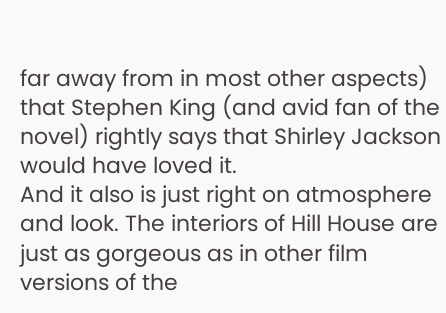far away from in most other aspects) that Stephen King (and avid fan of the novel) rightly says that Shirley Jackson would have loved it.
And it also is just right on atmosphere and look. The interiors of Hill House are just as gorgeous as in other film versions of the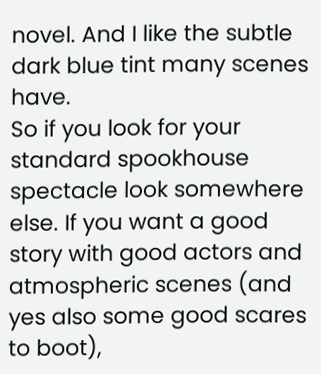novel. And I like the subtle dark blue tint many scenes have.
So if you look for your standard spookhouse spectacle look somewhere else. If you want a good story with good actors and atmospheric scenes (and yes also some good scares to boot),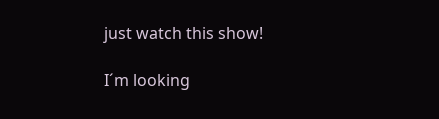just watch this show!

I´m looking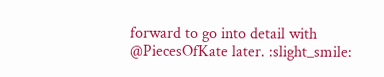forward to go into detail with @PiecesOfKate later. :slight_smile: